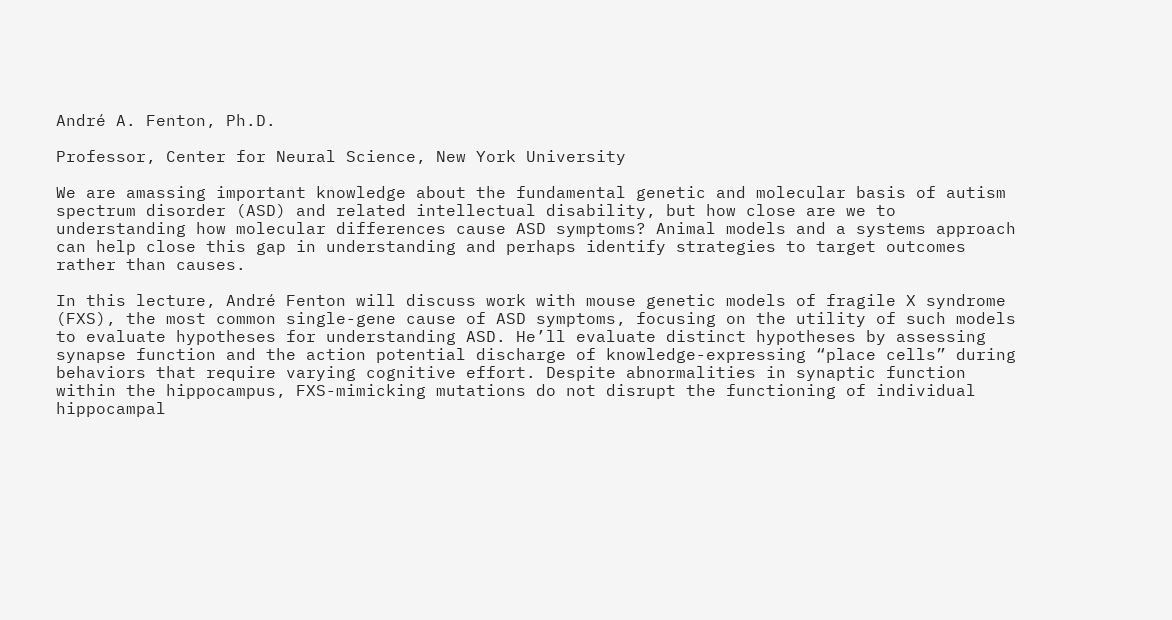André A. Fenton, Ph.D.

Professor, Center for Neural Science, New York University

We are amassing important knowledge about the fundamental genetic and molecular basis of autism spectrum disorder (ASD) and related intellectual disability, but how close are we to understanding how molecular differences cause ASD symptoms? Animal models and a systems approach can help close this gap in understanding and perhaps identify strategies to target outcomes rather than causes.

In this lecture, André Fenton will discuss work with mouse genetic models of fragile X syndrome (FXS), the most common single-gene cause of ASD symptoms, focusing on the utility of such models to evaluate hypotheses for understanding ASD. He’ll evaluate distinct hypotheses by assessing synapse function and the action potential discharge of knowledge-expressing “place cells” during behaviors that require varying cognitive effort. Despite abnormalities in synaptic function within the hippocampus, FXS-mimicking mutations do not disrupt the functioning of individual hippocampal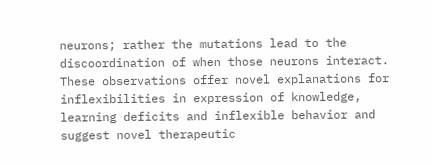neurons; rather the mutations lead to the discoordination of when those neurons interact. These observations offer novel explanations for inflexibilities in expression of knowledge, learning deficits and inflexible behavior and suggest novel therapeutic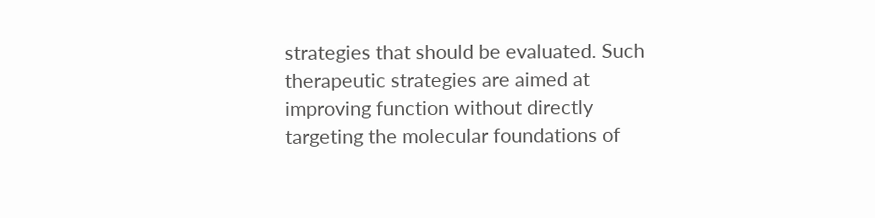strategies that should be evaluated. Such therapeutic strategies are aimed at improving function without directly targeting the molecular foundations of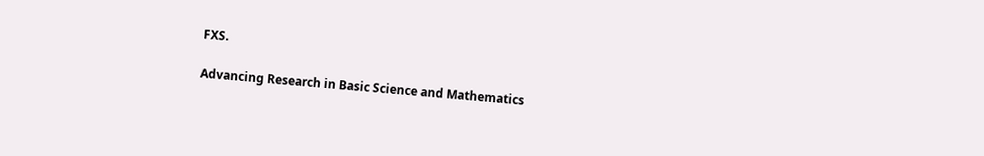FXS.

Advancing Research in Basic Science and Mathematics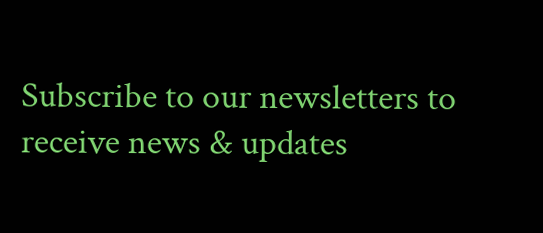Subscribe to our newsletters to receive news & updates